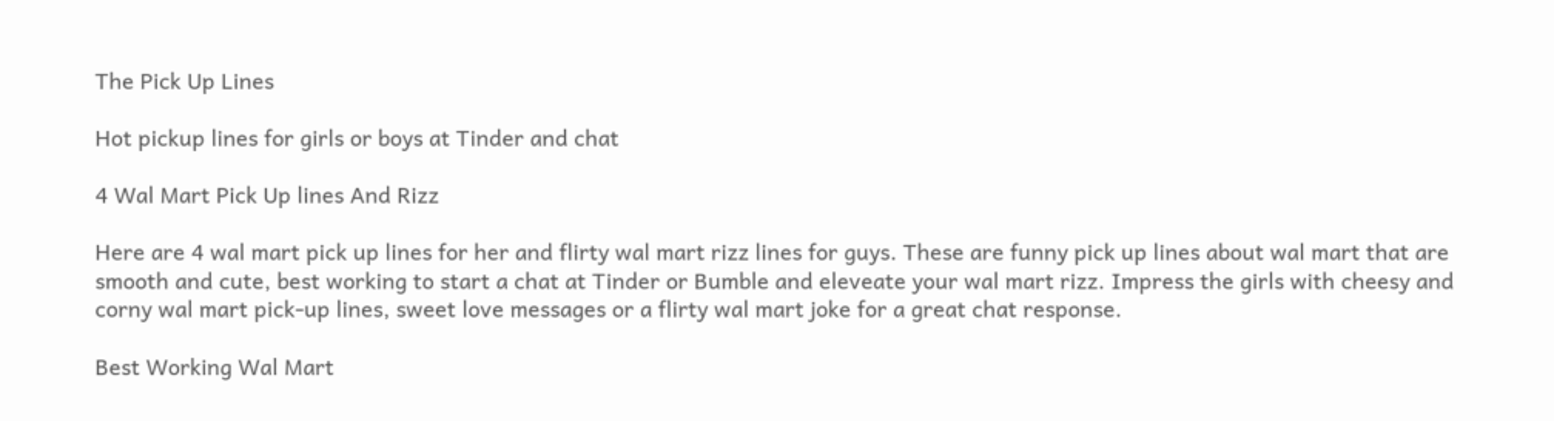The Pick Up Lines

Hot pickup lines for girls or boys at Tinder and chat

4 Wal Mart Pick Up lines And Rizz

Here are 4 wal mart pick up lines for her and flirty wal mart rizz lines for guys. These are funny pick up lines about wal mart that are smooth and cute, best working to start a chat at Tinder or Bumble and eleveate your wal mart rizz. Impress the girls with cheesy and corny wal mart pick-up lines, sweet love messages or a flirty wal mart joke for a great chat response.

Best Working Wal Mart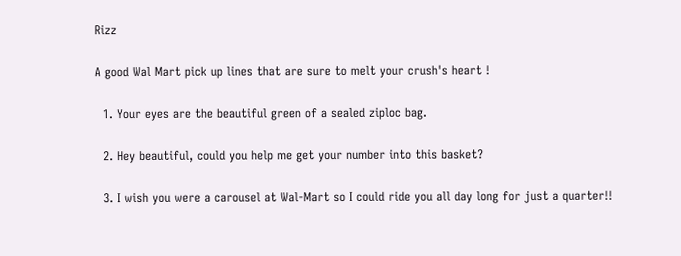Rizz

A good Wal Mart pick up lines that are sure to melt your crush's heart !

  1. Your eyes are the beautiful green of a sealed ziploc bag.

  2. Hey beautiful, could you help me get your number into this basket?

  3. I wish you were a carousel at Wal-Mart so I could ride you all day long for just a quarter!!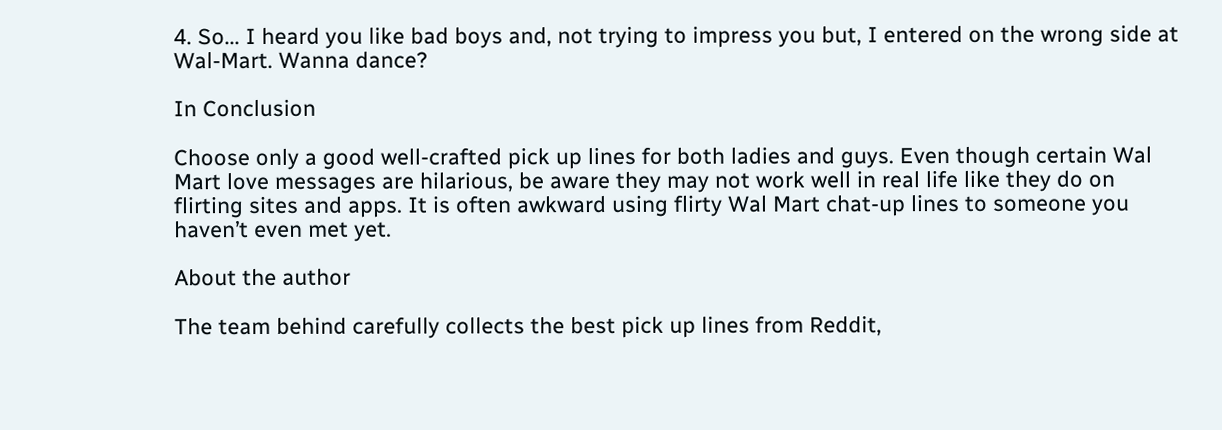4. So... I heard you like bad boys and, not trying to impress you but, I entered on the wrong side at Wal-Mart. Wanna dance?

In Conclusion

Choose only a good well-crafted pick up lines for both ladies and guys. Even though certain Wal Mart love messages are hilarious, be aware they may not work well in real life like they do on flirting sites and apps. It is often awkward using flirty Wal Mart chat-up lines to someone you haven’t even met yet.

About the author

The team behind carefully collects the best pick up lines from Reddit,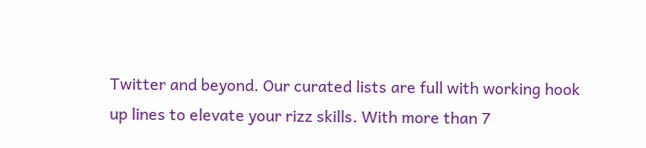Twitter and beyond. Our curated lists are full with working hook up lines to elevate your rizz skills. With more than 7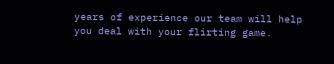years of experience our team will help you deal with your flirting game.